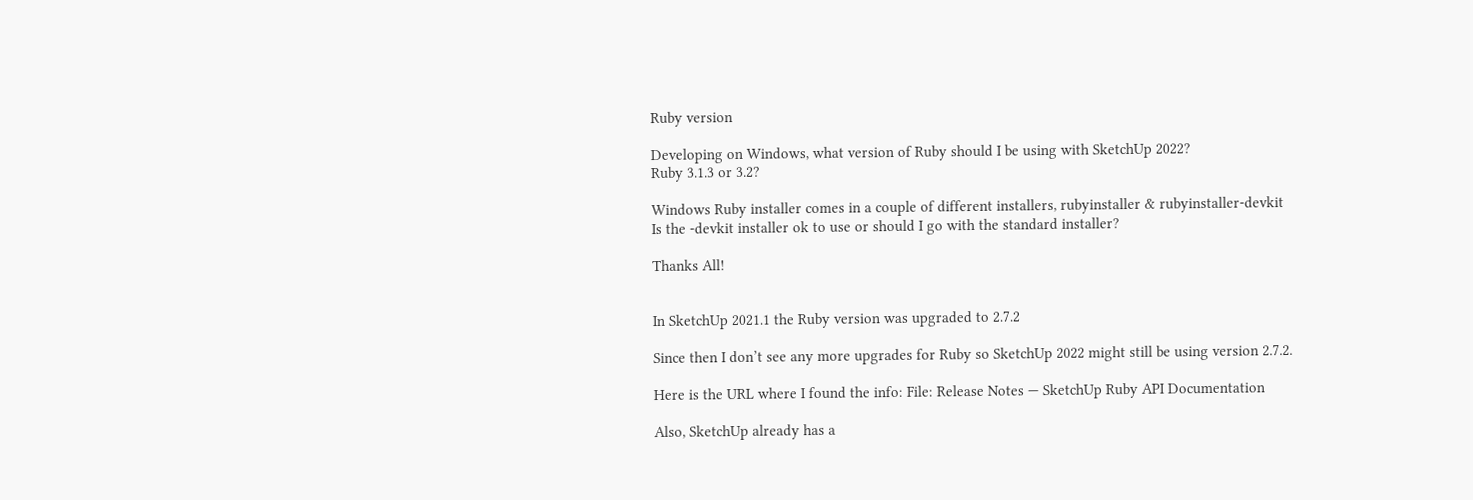Ruby version

Developing on Windows, what version of Ruby should I be using with SketchUp 2022?
Ruby 3.1.3 or 3.2?

Windows Ruby installer comes in a couple of different installers, rubyinstaller & rubyinstaller-devkit
Is the -devkit installer ok to use or should I go with the standard installer?

Thanks All!


In SketchUp 2021.1 the Ruby version was upgraded to 2.7.2

Since then I don’t see any more upgrades for Ruby so SketchUp 2022 might still be using version 2.7.2.

Here is the URL where I found the info: File: Release Notes — SketchUp Ruby API Documentation

Also, SketchUp already has a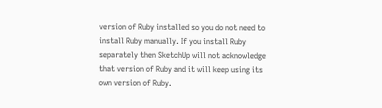version of Ruby installed so you do not need to install Ruby manually. If you install Ruby separately then SketchUp will not acknowledge that version of Ruby and it will keep using its own version of Ruby.